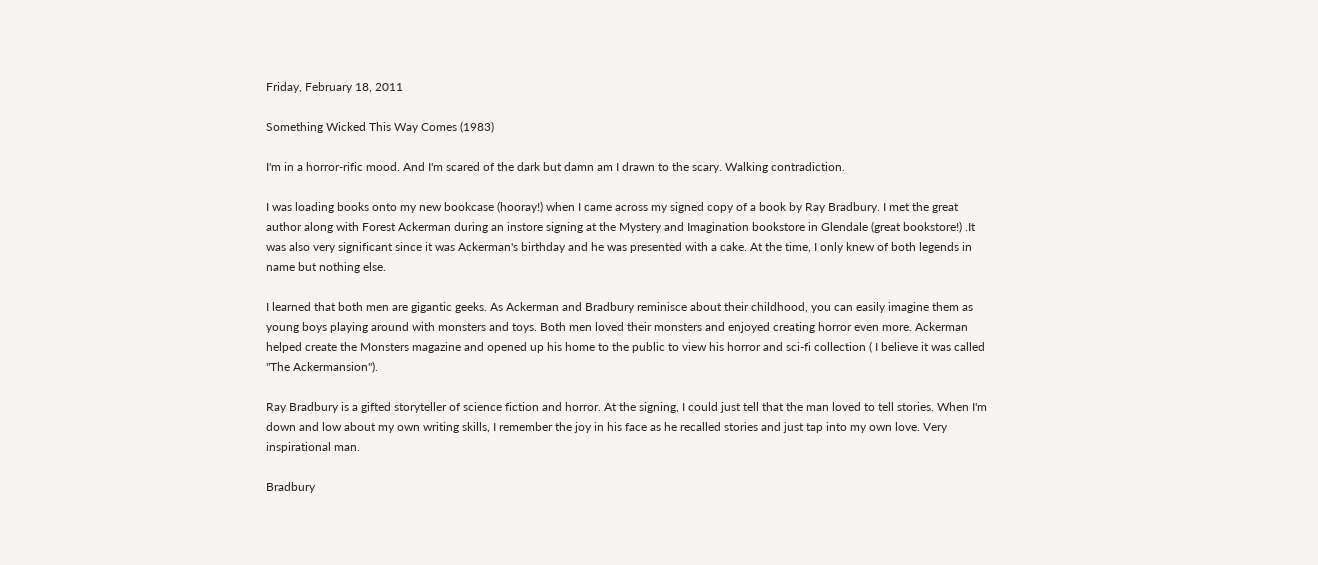Friday, February 18, 2011

Something Wicked This Way Comes (1983)

I'm in a horror-rific mood. And I'm scared of the dark but damn am I drawn to the scary. Walking contradiction.

I was loading books onto my new bookcase (hooray!) when I came across my signed copy of a book by Ray Bradbury. I met the great author along with Forest Ackerman during an instore signing at the Mystery and Imagination bookstore in Glendale (great bookstore!) .It was also very significant since it was Ackerman's birthday and he was presented with a cake. At the time, I only knew of both legends in name but nothing else.

I learned that both men are gigantic geeks. As Ackerman and Bradbury reminisce about their childhood, you can easily imagine them as young boys playing around with monsters and toys. Both men loved their monsters and enjoyed creating horror even more. Ackerman helped create the Monsters magazine and opened up his home to the public to view his horror and sci-fi collection ( I believe it was called "The Ackermansion").

Ray Bradbury is a gifted storyteller of science fiction and horror. At the signing, I could just tell that the man loved to tell stories. When I'm down and low about my own writing skills, I remember the joy in his face as he recalled stories and just tap into my own love. Very inspirational man.

Bradbury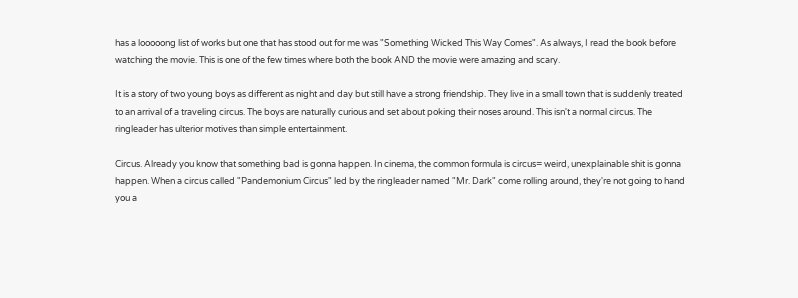has a looooong list of works but one that has stood out for me was "Something Wicked This Way Comes". As always, I read the book before watching the movie. This is one of the few times where both the book AND the movie were amazing and scary.

It is a story of two young boys as different as night and day but still have a strong friendship. They live in a small town that is suddenly treated to an arrival of a traveling circus. The boys are naturally curious and set about poking their noses around. This isn't a normal circus. The ringleader has ulterior motives than simple entertainment.

Circus. Already you know that something bad is gonna happen. In cinema, the common formula is circus= weird, unexplainable shit is gonna happen. When a circus called "Pandemonium Circus" led by the ringleader named "Mr. Dark" come rolling around, they're not going to hand you a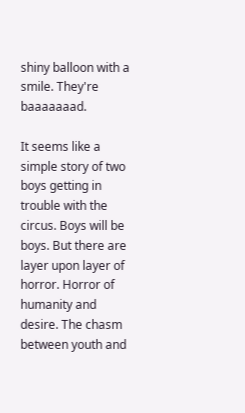shiny balloon with a smile. They're baaaaaaad.

It seems like a simple story of two boys getting in trouble with the circus. Boys will be boys. But there are layer upon layer of horror. Horror of humanity and desire. The chasm between youth and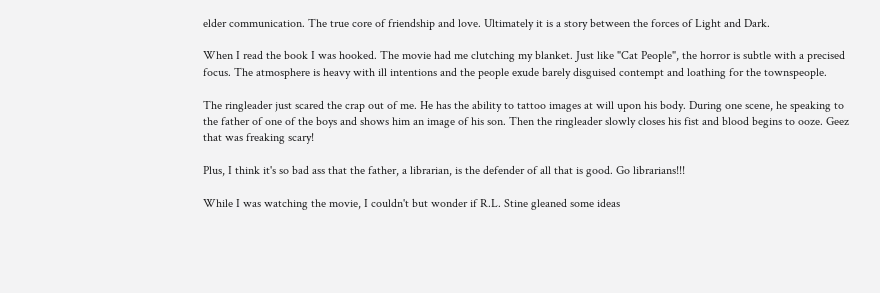elder communication. The true core of friendship and love. Ultimately it is a story between the forces of Light and Dark.

When I read the book I was hooked. The movie had me clutching my blanket. Just like "Cat People", the horror is subtle with a precised focus. The atmosphere is heavy with ill intentions and the people exude barely disguised contempt and loathing for the townspeople.

The ringleader just scared the crap out of me. He has the ability to tattoo images at will upon his body. During one scene, he speaking to the father of one of the boys and shows him an image of his son. Then the ringleader slowly closes his fist and blood begins to ooze. Geez that was freaking scary!

Plus, I think it's so bad ass that the father, a librarian, is the defender of all that is good. Go librarians!!!

While I was watching the movie, I couldn't but wonder if R.L. Stine gleaned some ideas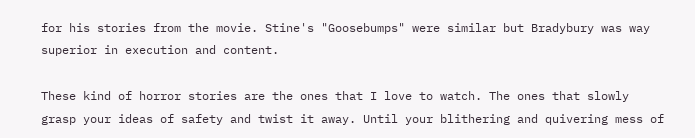for his stories from the movie. Stine's "Goosebumps" were similar but Bradybury was way superior in execution and content.

These kind of horror stories are the ones that I love to watch. The ones that slowly grasp your ideas of safety and twist it away. Until your blithering and quivering mess of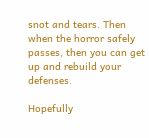snot and tears. Then when the horror safely passes, then you can get up and rebuild your defenses.

Hopefully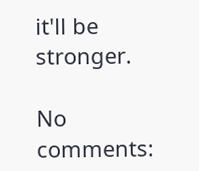it'll be stronger.

No comments: